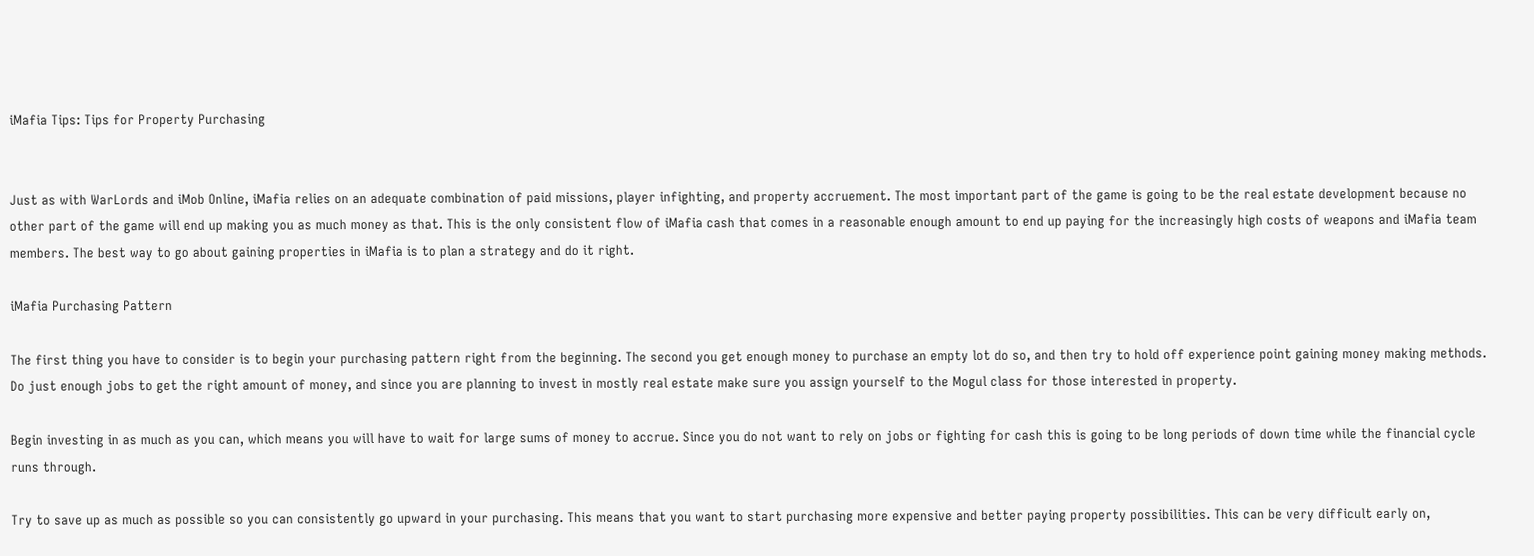iMafia Tips: Tips for Property Purchasing


Just as with WarLords and iMob Online, iMafia relies on an adequate combination of paid missions, player infighting, and property accruement. The most important part of the game is going to be the real estate development because no other part of the game will end up making you as much money as that. This is the only consistent flow of iMafia cash that comes in a reasonable enough amount to end up paying for the increasingly high costs of weapons and iMafia team members. The best way to go about gaining properties in iMafia is to plan a strategy and do it right.

iMafia Purchasing Pattern

The first thing you have to consider is to begin your purchasing pattern right from the beginning. The second you get enough money to purchase an empty lot do so, and then try to hold off experience point gaining money making methods. Do just enough jobs to get the right amount of money, and since you are planning to invest in mostly real estate make sure you assign yourself to the Mogul class for those interested in property.

Begin investing in as much as you can, which means you will have to wait for large sums of money to accrue. Since you do not want to rely on jobs or fighting for cash this is going to be long periods of down time while the financial cycle runs through.

Try to save up as much as possible so you can consistently go upward in your purchasing. This means that you want to start purchasing more expensive and better paying property possibilities. This can be very difficult early on,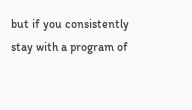but if you consistently stay with a program of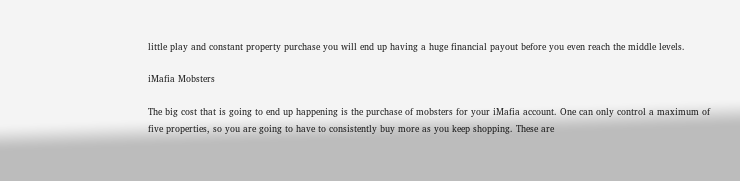little play and constant property purchase you will end up having a huge financial payout before you even reach the middle levels.

iMafia Mobsters

The big cost that is going to end up happening is the purchase of mobsters for your iMafia account. One can only control a maximum of five properties, so you are going to have to consistently buy more as you keep shopping. These are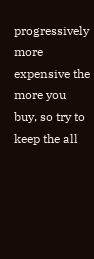progressively more expensive the more you buy, so try to keep the all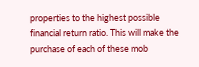properties to the highest possible financial return ratio. This will make the purchase of each of these mob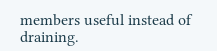members useful instead of draining.